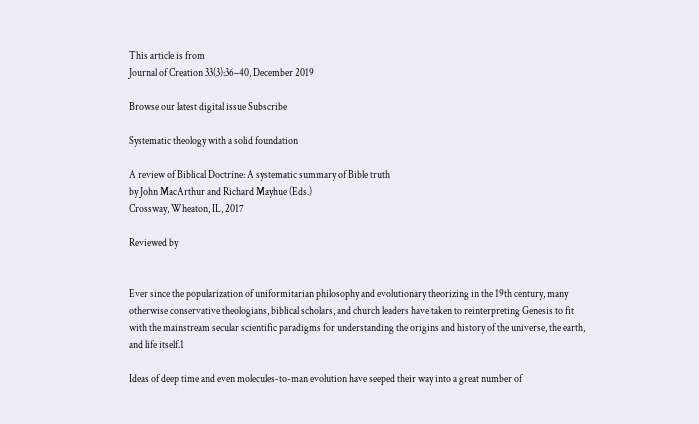This article is from
Journal of Creation 33(3):36–40, December 2019

Browse our latest digital issue Subscribe

Systematic theology with a solid foundation

A review of Biblical Doctrine: A systematic summary of Bible truth
by John MacArthur and Richard Mayhue (Eds.)
Crossway, Wheaton, IL, 2017

Reviewed by


Ever since the popularization of uniformitarian philosophy and evolutionary theorizing in the 19th century, many otherwise conservative theologians, biblical scholars, and church leaders have taken to reinterpreting Genesis to fit with the mainstream secular scientific paradigms for understanding the origins and history of the universe, the earth, and life itself.1

Ideas of deep time and even molecules-to-man evolution have seeped their way into a great number of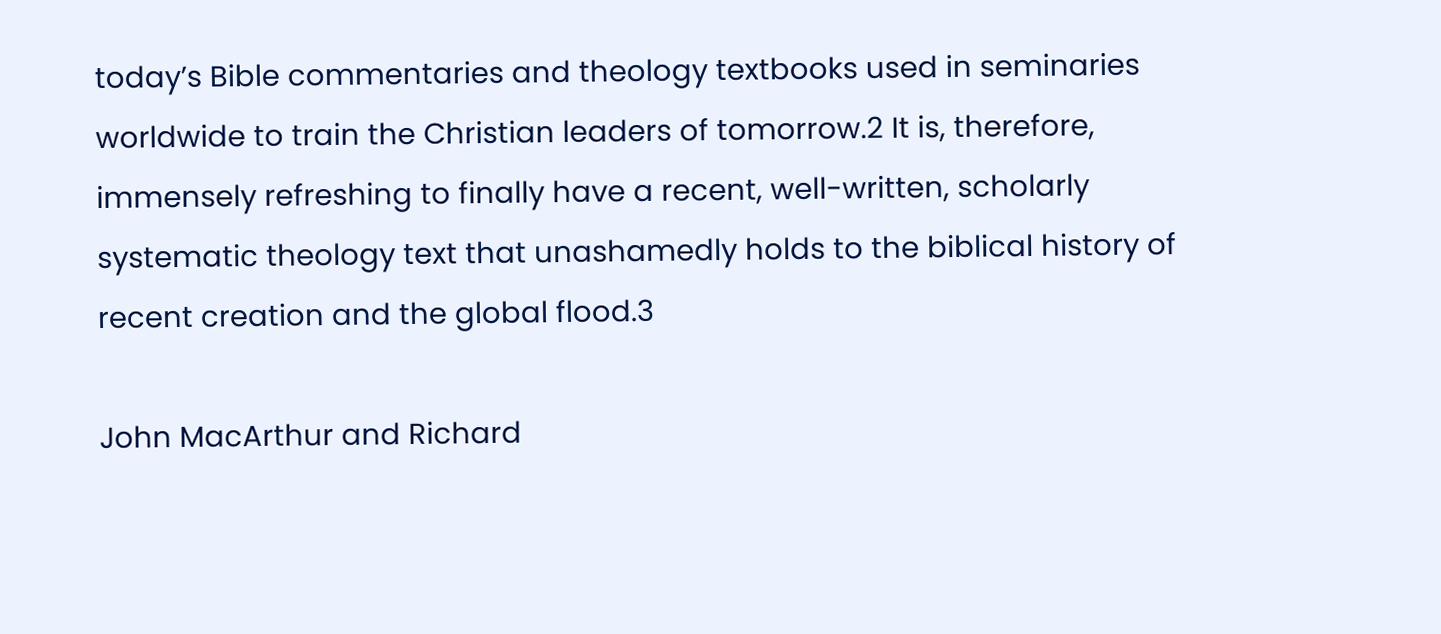today’s Bible commentaries and theology textbooks used in seminaries worldwide to train the Christian leaders of tomorrow.2 It is, therefore, immensely refreshing to finally have a recent, well-written, scholarly systematic theology text that unashamedly holds to the biblical history of recent creation and the global flood.3

John MacArthur and Richard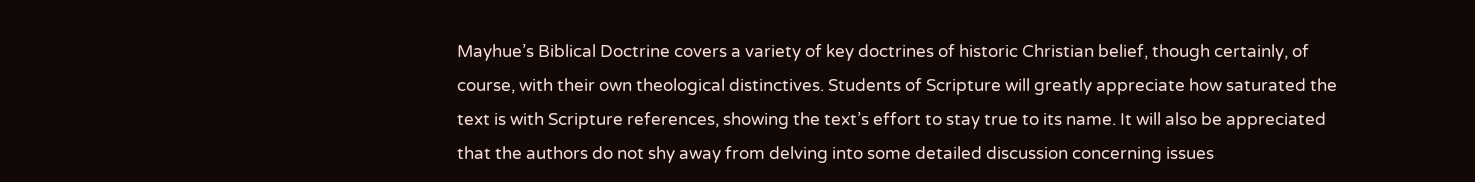Mayhue’s Biblical Doctrine covers a variety of key doctrines of historic Christian belief, though certainly, of course, with their own theological distinctives. Students of Scripture will greatly appreciate how saturated the text is with Scripture references, showing the text’s effort to stay true to its name. It will also be appreciated that the authors do not shy away from delving into some detailed discussion concerning issues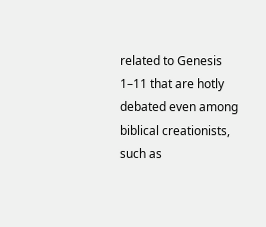related to Genesis 1–11 that are hotly debated even among biblical creationists, such as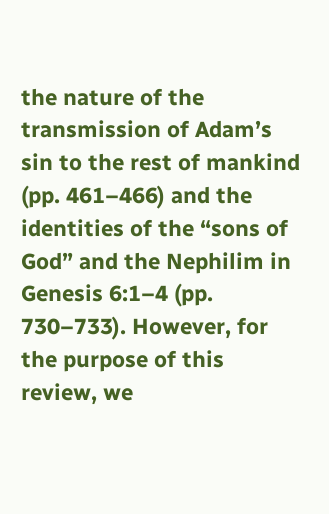the nature of the transmission of Adam’s sin to the rest of mankind (pp. 461–466) and the identities of the “sons of God” and the Nephilim in Genesis 6:1–4 (pp. 730–733). However, for the purpose of this review, we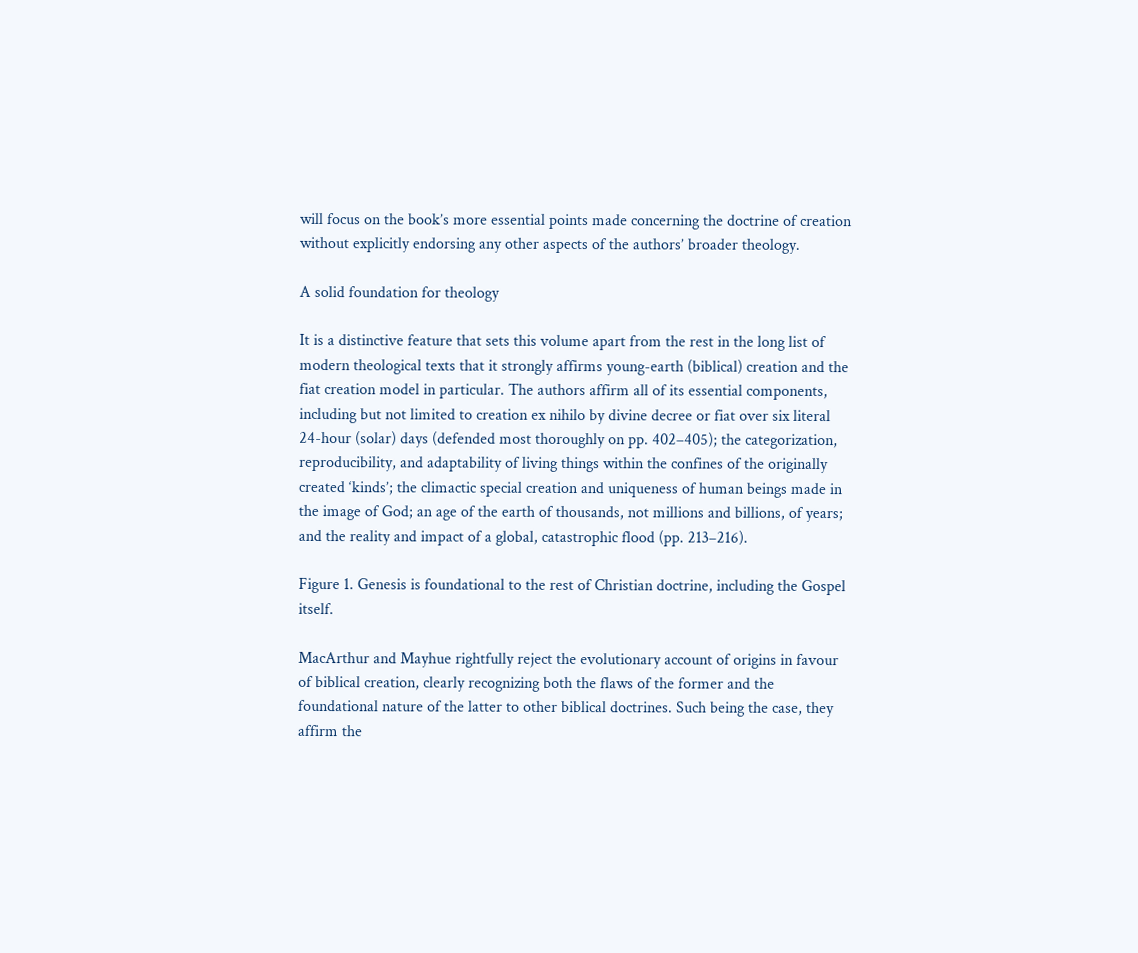will focus on the book’s more essential points made concerning the doctrine of creation without explicitly endorsing any other aspects of the authors’ broader theology.

A solid foundation for theology

It is a distinctive feature that sets this volume apart from the rest in the long list of modern theological texts that it strongly affirms young-earth (biblical) creation and the fiat creation model in particular. The authors affirm all of its essential components, including but not limited to creation ex nihilo by divine decree or fiat over six literal 24-hour (solar) days (defended most thoroughly on pp. 402–405); the categorization, reproducibility, and adaptability of living things within the confines of the originally created ‘kinds’; the climactic special creation and uniqueness of human beings made in the image of God; an age of the earth of thousands, not millions and billions, of years; and the reality and impact of a global, catastrophic flood (pp. 213–216).

Figure 1. Genesis is foundational to the rest of Christian doctrine, including the Gospel itself.

MacArthur and Mayhue rightfully reject the evolutionary account of origins in favour of biblical creation, clearly recognizing both the flaws of the former and the foundational nature of the latter to other biblical doctrines. Such being the case, they affirm the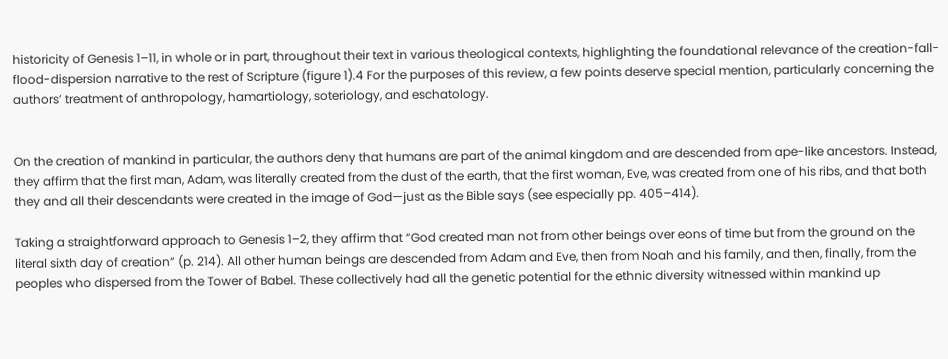historicity of Genesis 1–11, in whole or in part, throughout their text in various theological contexts, highlighting the foundational relevance of the creation-fall-flood-dispersion narrative to the rest of Scripture (figure 1).4 For the purposes of this review, a few points deserve special mention, particularly concerning the authors’ treatment of anthropology, hamartiology, soteriology, and eschatology.


On the creation of mankind in particular, the authors deny that humans are part of the animal kingdom and are descended from ape-like ancestors. Instead, they affirm that the first man, Adam, was literally created from the dust of the earth, that the first woman, Eve, was created from one of his ribs, and that both they and all their descendants were created in the image of God—just as the Bible says (see especially pp. 405–414).

Taking a straightforward approach to Genesis 1–2, they affirm that “God created man not from other beings over eons of time but from the ground on the literal sixth day of creation” (p. 214). All other human beings are descended from Adam and Eve, then from Noah and his family, and then, finally, from the peoples who dispersed from the Tower of Babel. These collectively had all the genetic potential for the ethnic diversity witnessed within mankind up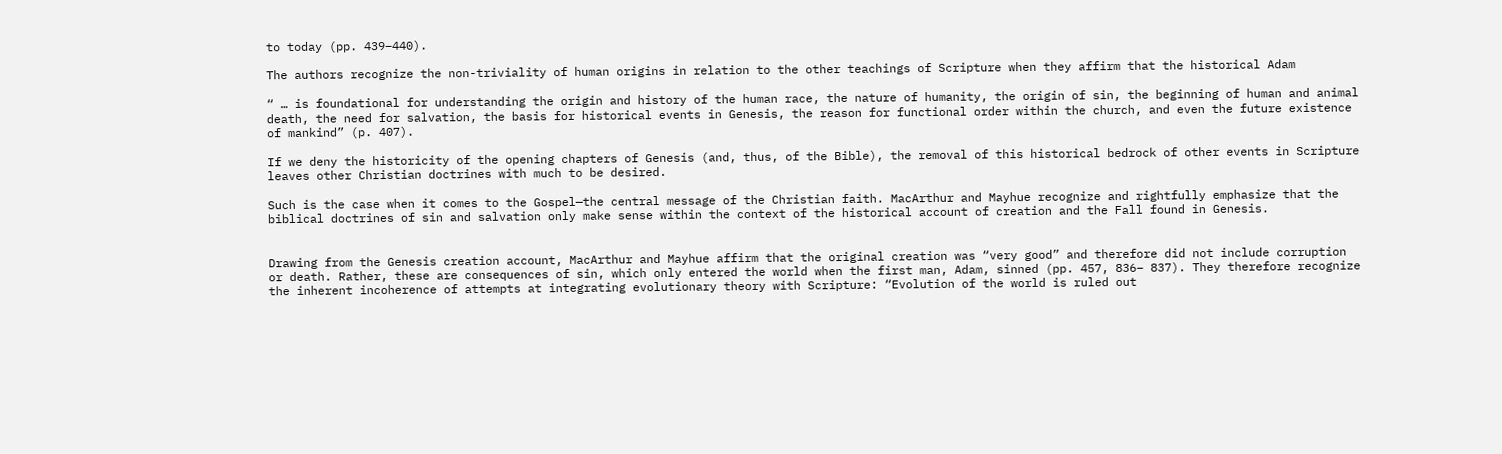to today (pp. 439–440).

The authors recognize the non-triviality of human origins in relation to the other teachings of Scripture when they affirm that the historical Adam

“ … is foundational for understanding the origin and history of the human race, the nature of humanity, the origin of sin, the beginning of human and animal death, the need for salvation, the basis for historical events in Genesis, the reason for functional order within the church, and even the future existence of mankind” (p. 407).

If we deny the historicity of the opening chapters of Genesis (and, thus, of the Bible), the removal of this historical bedrock of other events in Scripture leaves other Christian doctrines with much to be desired.

Such is the case when it comes to the Gospel—the central message of the Christian faith. MacArthur and Mayhue recognize and rightfully emphasize that the biblical doctrines of sin and salvation only make sense within the context of the historical account of creation and the Fall found in Genesis.


Drawing from the Genesis creation account, MacArthur and Mayhue affirm that the original creation was “very good” and therefore did not include corruption or death. Rather, these are consequences of sin, which only entered the world when the first man, Adam, sinned (pp. 457, 836– 837). They therefore recognize the inherent incoherence of attempts at integrating evolutionary theory with Scripture: “Evolution of the world is ruled out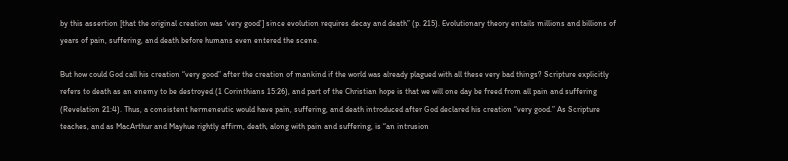by this assertion [that the original creation was ‘very good’] since evolution requires decay and death” (p. 215). Evolutionary theory entails millions and billions of years of pain, suffering, and death before humans even entered the scene.

But how could God call his creation “very good” after the creation of mankind if the world was already plagued with all these very bad things? Scripture explicitly refers to death as an enemy to be destroyed (1 Corinthians 15:26), and part of the Christian hope is that we will one day be freed from all pain and suffering (Revelation 21:4). Thus, a consistent hermeneutic would have pain, suffering, and death introduced after God declared his creation “very good.” As Scripture teaches, and as MacArthur and Mayhue rightly affirm, death, along with pain and suffering, is “an intrusion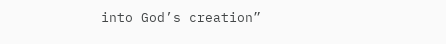into God’s creation”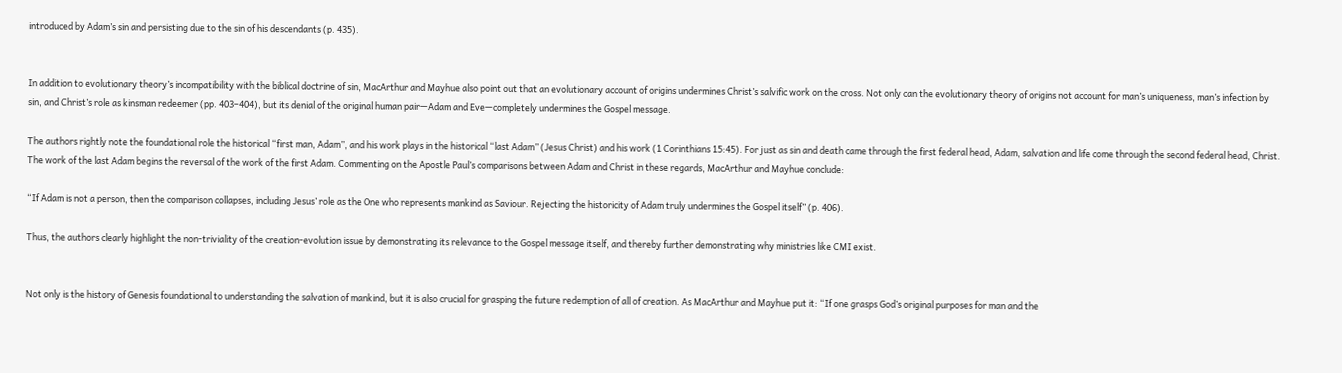introduced by Adam’s sin and persisting due to the sin of his descendants (p. 435).


In addition to evolutionary theory’s incompatibility with the biblical doctrine of sin, MacArthur and Mayhue also point out that an evolutionary account of origins undermines Christ’s salvific work on the cross. Not only can the evolutionary theory of origins not account for man’s uniqueness, man’s infection by sin, and Christ’s role as kinsman redeemer (pp. 403–404), but its denial of the original human pair—Adam and Eve—completely undermines the Gospel message.

The authors rightly note the foundational role the historical “first man, Adam”, and his work plays in the historical “last Adam” (Jesus Christ) and his work (1 Corinthians 15:45). For just as sin and death came through the first federal head, Adam, salvation and life come through the second federal head, Christ. The work of the last Adam begins the reversal of the work of the first Adam. Commenting on the Apostle Paul’s comparisons between Adam and Christ in these regards, MacArthur and Mayhue conclude:

“If Adam is not a person, then the comparison collapses, including Jesus’ role as the One who represents mankind as Saviour. Rejecting the historicity of Adam truly undermines the Gospel itself” (p. 406).

Thus, the authors clearly highlight the non-triviality of the creation-evolution issue by demonstrating its relevance to the Gospel message itself, and thereby further demonstrating why ministries like CMI exist.


Not only is the history of Genesis foundational to understanding the salvation of mankind, but it is also crucial for grasping the future redemption of all of creation. As MacArthur and Mayhue put it: “If one grasps God’s original purposes for man and the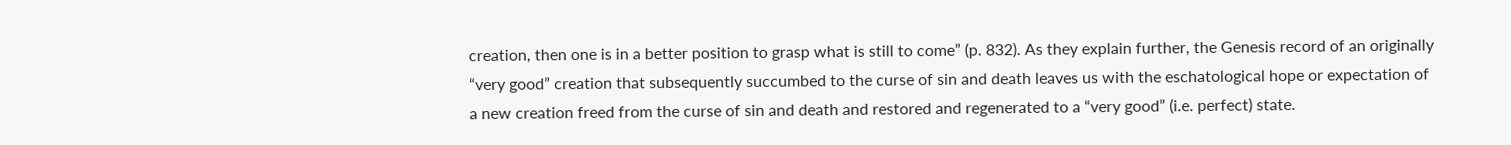creation, then one is in a better position to grasp what is still to come” (p. 832). As they explain further, the Genesis record of an originally “very good” creation that subsequently succumbed to the curse of sin and death leaves us with the eschatological hope or expectation of a new creation freed from the curse of sin and death and restored and regenerated to a “very good” (i.e. perfect) state.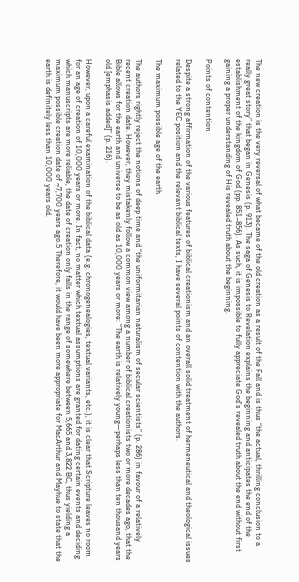The new creation is the very reversal of what became of the old creation as a result of the Fall and is thus “the actual, thrilling conclusion to a really great story” that began in Genesis (p. 913). The saga of Genesis to Revelation explains the beginning and anticipates the end of the establishment of the kingdom of God (pp. 851–856). As such, it is impossible to fully appreciate God’s revealed truth about the end without first gaining a proper understanding of His revealed truth about the beginning.

Points of contention

Despite a strong affirmation of the various features of biblical creationism and an overall solid treatment of hermeneutical and theological issues related to the YEC position and the relevant biblical texts, I have several points of contention with the authors.

The maximum possible age of the earth

The authors rightly reject the notions of deep time and “the uniformitarian naturalism of secular scientists” (p. 286) in favour of a relatively recent creation date. However, they mistakenly follow a common view among a number of biblical creationists two or more decades ago, that the Bible allows for the earth and universe to be as old as 10,000 years or more: “The earth is relatively young—perhaps less than ten thousand years old [emphasis added]” (p. 216).

However, upon a careful examination of the biblical data (e.g. chronogenealogies, textual variants, etc.), it is clear that Scripture leaves no room for an age of creation of 10,000 years or more. In fact, no matter which textual assumptions are granted for dating certain events and deciding which manuscripts are more reliable, the date of creation only falls in the range of somewhere between 5,665 and 3,822 BC, thus yielding a maximum possible creation date of ~7,700 years ago.5 Therefore, it would have been more appropriate for MacArthur and Mayhue to state that the earth is definitely less than 10,000 years old.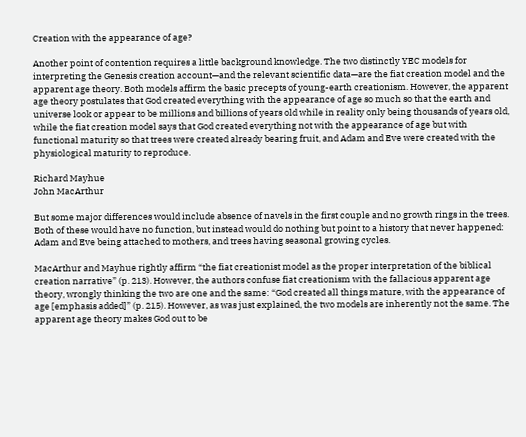Creation with the appearance of age?

Another point of contention requires a little background knowledge. The two distinctly YEC models for interpreting the Genesis creation account—and the relevant scientific data—are the fiat creation model and the apparent age theory. Both models affirm the basic precepts of young-earth creationism. However, the apparent age theory postulates that God created everything with the appearance of age so much so that the earth and universe look or appear to be millions and billions of years old while in reality only being thousands of years old, while the fiat creation model says that God created everything not with the appearance of age but with functional maturity so that trees were created already bearing fruit, and Adam and Eve were created with the physiological maturity to reproduce.

Richard Mayhue
John MacArthur

But some major differences would include absence of navels in the first couple and no growth rings in the trees. Both of these would have no function, but instead would do nothing but point to a history that never happened: Adam and Eve being attached to mothers, and trees having seasonal growing cycles.

MacArthur and Mayhue rightly affirm “the fiat creationist model as the proper interpretation of the biblical creation narrative” (p. 213). However, the authors confuse fiat creationism with the fallacious apparent age theory, wrongly thinking the two are one and the same: “God created all things mature, with the appearance of age [emphasis added]” (p. 215). However, as was just explained, the two models are inherently not the same. The apparent age theory makes God out to be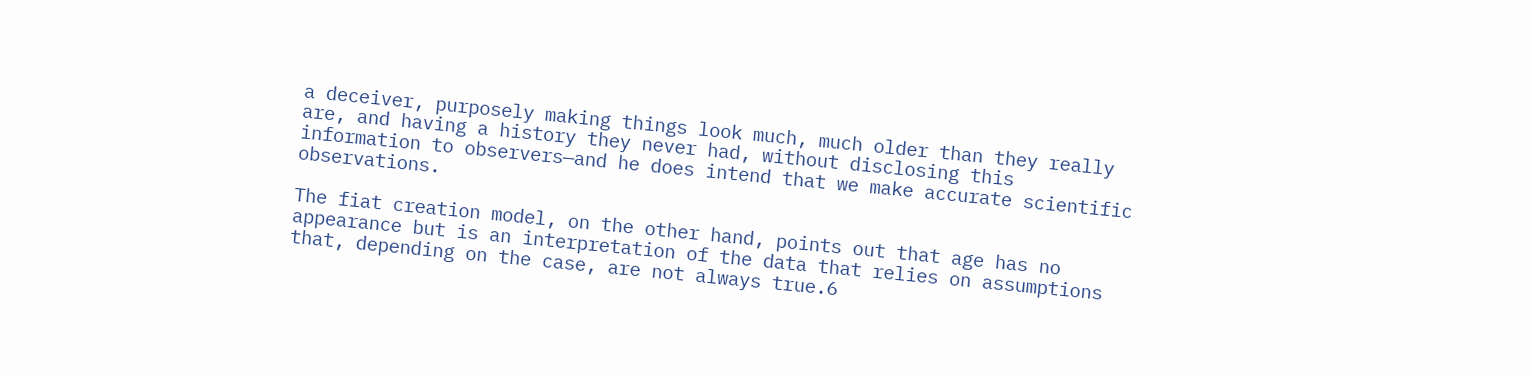a deceiver, purposely making things look much, much older than they really are, and having a history they never had, without disclosing this information to observers—and he does intend that we make accurate scientific observations.

The fiat creation model, on the other hand, points out that age has no appearance but is an interpretation of the data that relies on assumptions that, depending on the case, are not always true.6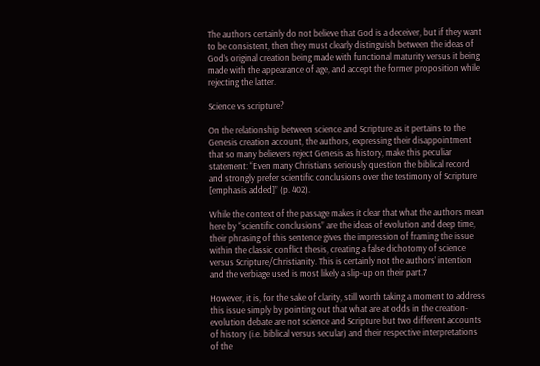The authors certainly do not believe that God is a deceiver, but if they want to be consistent, then they must clearly distinguish between the ideas of God’s original creation being made with functional maturity versus it being made with the appearance of age, and accept the former proposition while rejecting the latter.

Science vs scripture?

On the relationship between science and Scripture as it pertains to the Genesis creation account, the authors, expressing their disappointment that so many believers reject Genesis as history, make this peculiar statement: “Even many Christians seriously question the biblical record and strongly prefer scientific conclusions over the testimony of Scripture [emphasis added]” (p. 402).

While the context of the passage makes it clear that what the authors mean here by “scientific conclusions” are the ideas of evolution and deep time, their phrasing of this sentence gives the impression of framing the issue within the classic conflict thesis, creating a false dichotomy of science versus Scripture/Christianity. This is certainly not the authors’ intention and the verbiage used is most likely a slip-up on their part.7

However, it is, for the sake of clarity, still worth taking a moment to address this issue simply by pointing out that what are at odds in the creation-evolution debate are not science and Scripture but two different accounts of history (i.e. biblical versus secular) and their respective interpretations of the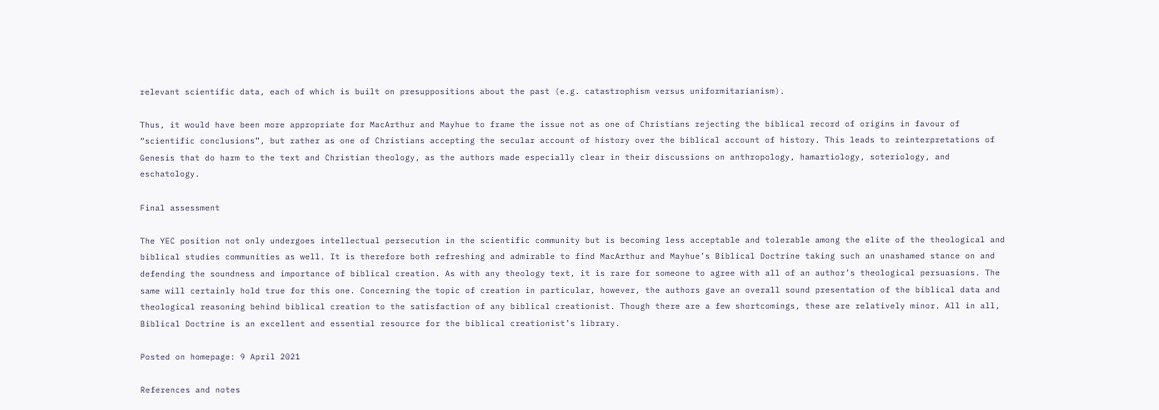relevant scientific data, each of which is built on presuppositions about the past (e.g. catastrophism versus uniformitarianism).

Thus, it would have been more appropriate for MacArthur and Mayhue to frame the issue not as one of Christians rejecting the biblical record of origins in favour of “scientific conclusions”, but rather as one of Christians accepting the secular account of history over the biblical account of history. This leads to reinterpretations of Genesis that do harm to the text and Christian theology, as the authors made especially clear in their discussions on anthropology, hamartiology, soteriology, and eschatology.

Final assessment

The YEC position not only undergoes intellectual persecution in the scientific community but is becoming less acceptable and tolerable among the elite of the theological and biblical studies communities as well. It is therefore both refreshing and admirable to find MacArthur and Mayhue’s Biblical Doctrine taking such an unashamed stance on and defending the soundness and importance of biblical creation. As with any theology text, it is rare for someone to agree with all of an author’s theological persuasions. The same will certainly hold true for this one. Concerning the topic of creation in particular, however, the authors gave an overall sound presentation of the biblical data and theological reasoning behind biblical creation to the satisfaction of any biblical creationist. Though there are a few shortcomings, these are relatively minor. All in all, Biblical Doctrine is an excellent and essential resource for the biblical creationist’s library.

Posted on homepage: 9 April 2021

References and notes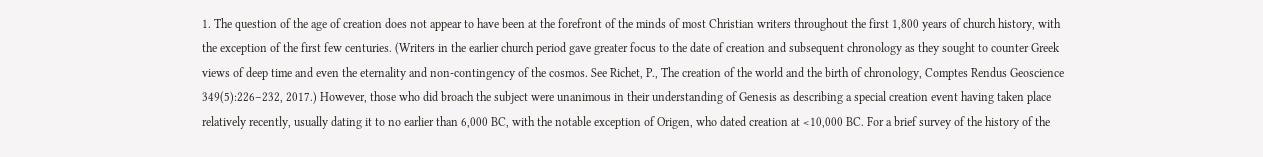1. The question of the age of creation does not appear to have been at the forefront of the minds of most Christian writers throughout the first 1,800 years of church history, with the exception of the first few centuries. (Writers in the earlier church period gave greater focus to the date of creation and subsequent chronology as they sought to counter Greek views of deep time and even the eternality and non-contingency of the cosmos. See Richet, P., The creation of the world and the birth of chronology, Comptes Rendus Geoscience 349(5):226–232, 2017.) However, those who did broach the subject were unanimous in their understanding of Genesis as describing a special creation event having taken place relatively recently, usually dating it to no earlier than 6,000 BC, with the notable exception of Origen, who dated creation at <10,000 BC. For a brief survey of the history of the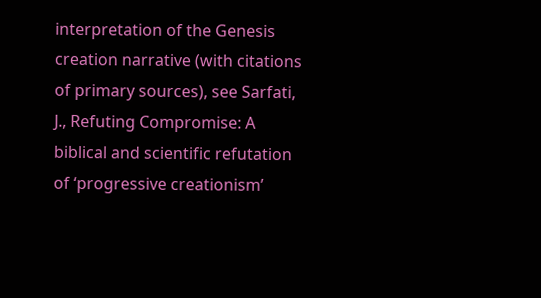interpretation of the Genesis creation narrative (with citations of primary sources), see Sarfati, J., Refuting Compromise: A biblical and scientific refutation of ‘progressive creationism’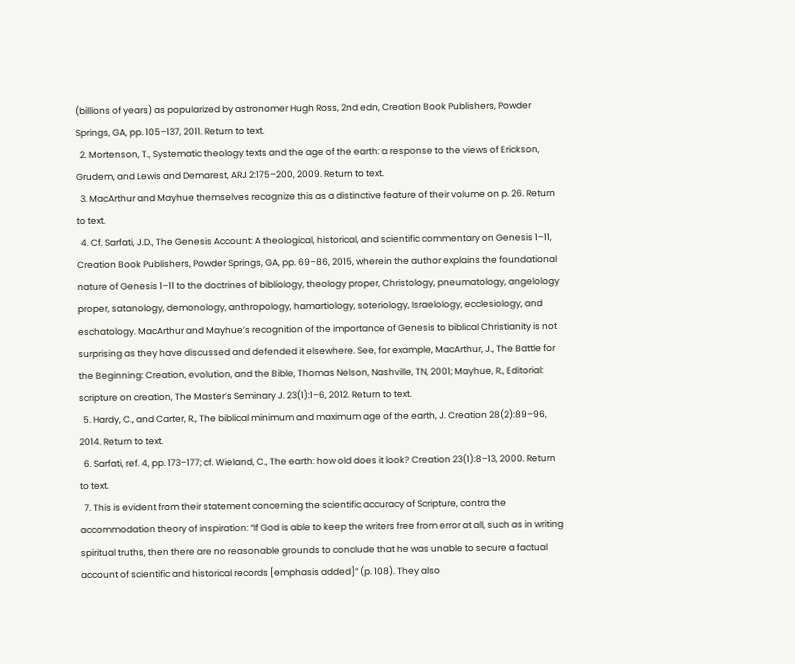(billions of years) as popularized by astronomer Hugh Ross, 2nd edn, Creation Book Publishers, Powder Springs, GA, pp. 105–137, 2011. Return to text.
  2. Mortenson, T., Systematic theology texts and the age of the earth: a response to the views of Erickson, Grudem, and Lewis and Demarest, ARJ 2:175–200, 2009. Return to text.
  3. MacArthur and Mayhue themselves recognize this as a distinctive feature of their volume on p. 26. Return to text.
  4. Cf. Sarfati, J.D., The Genesis Account: A theological, historical, and scientific commentary on Genesis 1–11, Creation Book Publishers, Powder Springs, GA, pp. 69–86, 2015, wherein the author explains the foundational nature of Genesis 1–11 to the doctrines of bibliology, theology proper, Christology, pneumatology, angelology proper, satanology, demonology, anthropology, hamartiology, soteriology, Israelology, ecclesiology, and eschatology. MacArthur and Mayhue’s recognition of the importance of Genesis to biblical Christianity is not surprising as they have discussed and defended it elsewhere. See, for example, MacArthur, J., The Battle for the Beginning: Creation, evolution, and the Bible, Thomas Nelson, Nashville, TN, 2001; Mayhue, R., Editorial: scripture on creation, The Master’s Seminary J. 23(1):1–6, 2012. Return to text.
  5. Hardy, C., and Carter, R., The biblical minimum and maximum age of the earth, J. Creation 28(2):89–96, 2014. Return to text.
  6. Sarfati, ref. 4, pp. 173–177; cf. Wieland, C., The earth: how old does it look? Creation 23(1):8–13, 2000. Return to text.
  7. This is evident from their statement concerning the scientific accuracy of Scripture, contra the accommodation theory of inspiration: “If God is able to keep the writers free from error at all, such as in writing spiritual truths, then there are no reasonable grounds to conclude that he was unable to secure a factual account of scientific and historical records [emphasis added]” (p. 108). They also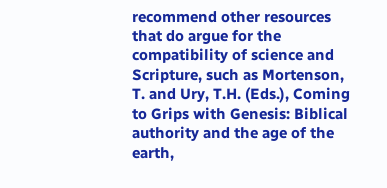recommend other resources that do argue for the compatibility of science and Scripture, such as Mortenson, T. and Ury, T.H. (Eds.), Coming to Grips with Genesis: Biblical authority and the age of the earth,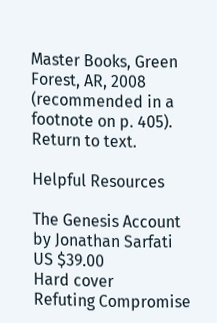Master Books, Green Forest, AR, 2008 (recommended in a footnote on p. 405). Return to text.

Helpful Resources

The Genesis Account
by Jonathan Sarfati
US $39.00
Hard cover
Refuting Compromise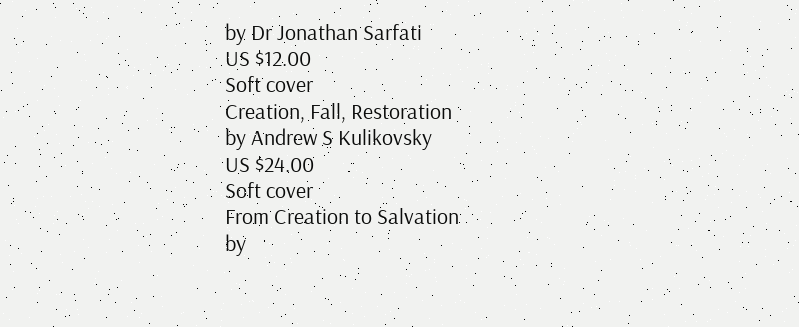by Dr Jonathan Sarfati
US $12.00
Soft cover
Creation, Fall, Restoration
by Andrew S Kulikovsky
US $24.00
Soft cover
From Creation to Salvation
by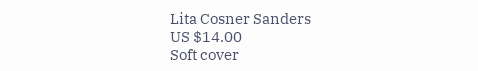Lita Cosner Sanders
US $14.00
Soft cover